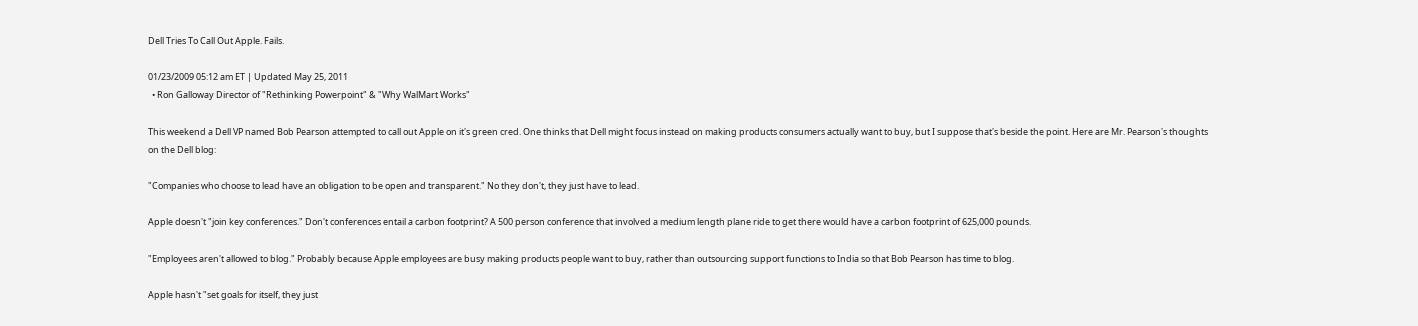Dell Tries To Call Out Apple. Fails.

01/23/2009 05:12 am ET | Updated May 25, 2011
  • Ron Galloway Director of "Rethinking Powerpoint" & "Why WalMart Works"

This weekend a Dell VP named Bob Pearson attempted to call out Apple on it's green cred. One thinks that Dell might focus instead on making products consumers actually want to buy, but I suppose that's beside the point. Here are Mr. Pearson's thoughts on the Dell blog:

"Companies who choose to lead have an obligation to be open and transparent." No they don't, they just have to lead.

Apple doesn't "join key conferences." Don't conferences entail a carbon footprint? A 500 person conference that involved a medium length plane ride to get there would have a carbon footprint of 625,000 pounds.

"Employees aren't allowed to blog." Probably because Apple employees are busy making products people want to buy, rather than outsourcing support functions to India so that Bob Pearson has time to blog.

Apple hasn't "set goals for itself, they just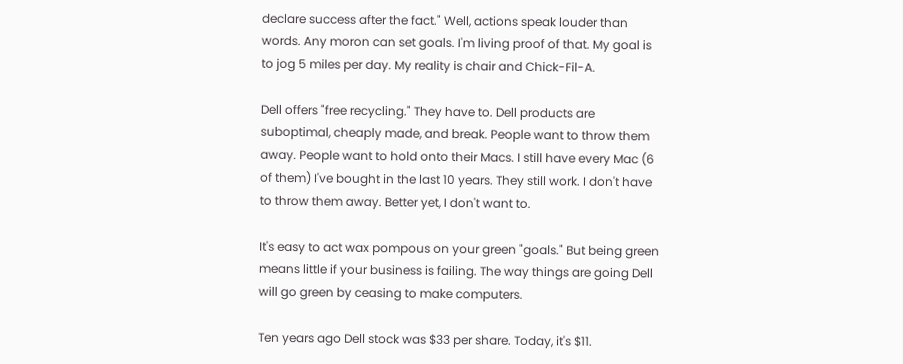declare success after the fact." Well, actions speak louder than words. Any moron can set goals. I'm living proof of that. My goal is to jog 5 miles per day. My reality is chair and Chick-Fil-A.

Dell offers "free recycling." They have to. Dell products are suboptimal, cheaply made, and break. People want to throw them away. People want to hold onto their Macs. I still have every Mac (6 of them) I've bought in the last 10 years. They still work. I don't have to throw them away. Better yet, I don't want to.

It's easy to act wax pompous on your green "goals." But being green means little if your business is failing. The way things are going Dell will go green by ceasing to make computers.

Ten years ago Dell stock was $33 per share. Today, it's $11.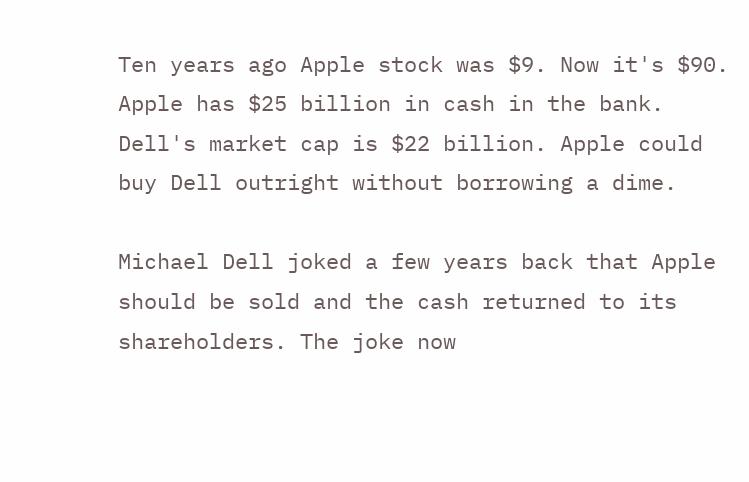Ten years ago Apple stock was $9. Now it's $90. Apple has $25 billion in cash in the bank. Dell's market cap is $22 billion. Apple could buy Dell outright without borrowing a dime.

Michael Dell joked a few years back that Apple should be sold and the cash returned to its shareholders. The joke now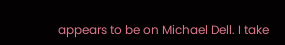appears to be on Michael Dell. I take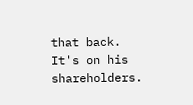that back. It's on his shareholders.